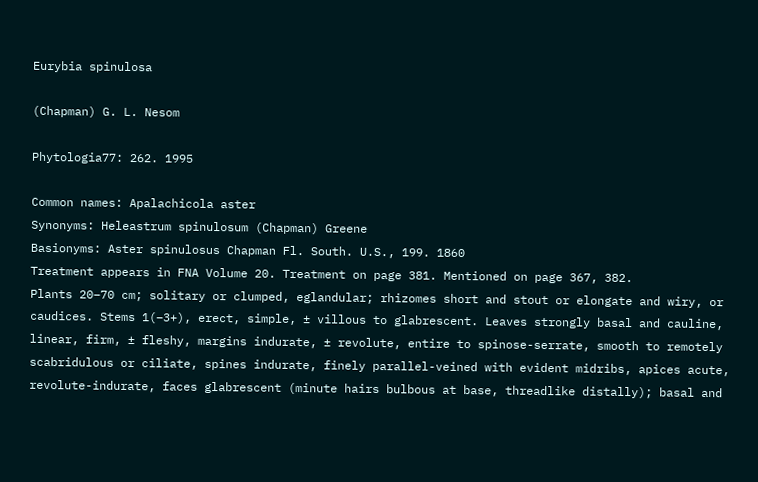Eurybia spinulosa

(Chapman) G. L. Nesom

Phytologia77: 262. 1995

Common names: Apalachicola aster
Synonyms: Heleastrum spinulosum (Chapman) Greene
Basionyms: Aster spinulosus Chapman Fl. South. U.S., 199. 1860
Treatment appears in FNA Volume 20. Treatment on page 381. Mentioned on page 367, 382.
Plants 20–70 cm; solitary or clumped, eglandular; rhizomes short and stout or elongate and wiry, or caudices. Stems 1(–3+), erect, simple, ± villous to glabrescent. Leaves strongly basal and cauline, linear, firm, ± fleshy, margins indurate, ± revolute, entire to spinose-serrate, smooth to remotely scabridulous or ciliate, spines indurate, finely parallel-veined with evident midribs, apices acute, revolute-indurate, faces glabrescent (minute hairs bulbous at base, threadlike distally); basal and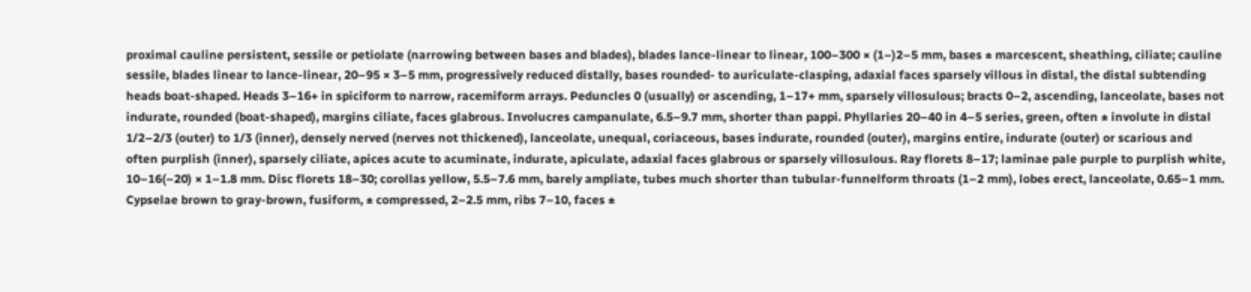proximal cauline persistent, sessile or petiolate (narrowing between bases and blades), blades lance-linear to linear, 100–300 × (1–)2–5 mm, bases ± marcescent, sheathing, ciliate; cauline sessile, blades linear to lance-linear, 20–95 × 3–5 mm, progressively reduced distally, bases rounded- to auriculate-clasping, adaxial faces sparsely villous in distal, the distal subtending heads boat-shaped. Heads 3–16+ in spiciform to narrow, racemiform arrays. Peduncles 0 (usually) or ascending, 1–17+ mm, sparsely villosulous; bracts 0–2, ascending, lanceolate, bases not indurate, rounded (boat-shaped), margins ciliate, faces glabrous. Involucres campanulate, 6.5–9.7 mm, shorter than pappi. Phyllaries 20–40 in 4–5 series, green, often ± involute in distal 1/2–2/3 (outer) to 1/3 (inner), densely nerved (nerves not thickened), lanceolate, unequal, coriaceous, bases indurate, rounded (outer), margins entire, indurate (outer) or scarious and often purplish (inner), sparsely ciliate, apices acute to acuminate, indurate, apiculate, adaxial faces glabrous or sparsely villosulous. Ray florets 8–17; laminae pale purple to purplish white, 10–16(–20) × 1–1.8 mm. Disc florets 18–30; corollas yellow, 5.5–7.6 mm, barely ampliate, tubes much shorter than tubular-funnelform throats (1–2 mm), lobes erect, lanceolate, 0.65–1 mm. Cypselae brown to gray-brown, fusiform, ± compressed, 2–2.5 mm, ribs 7–10, faces ±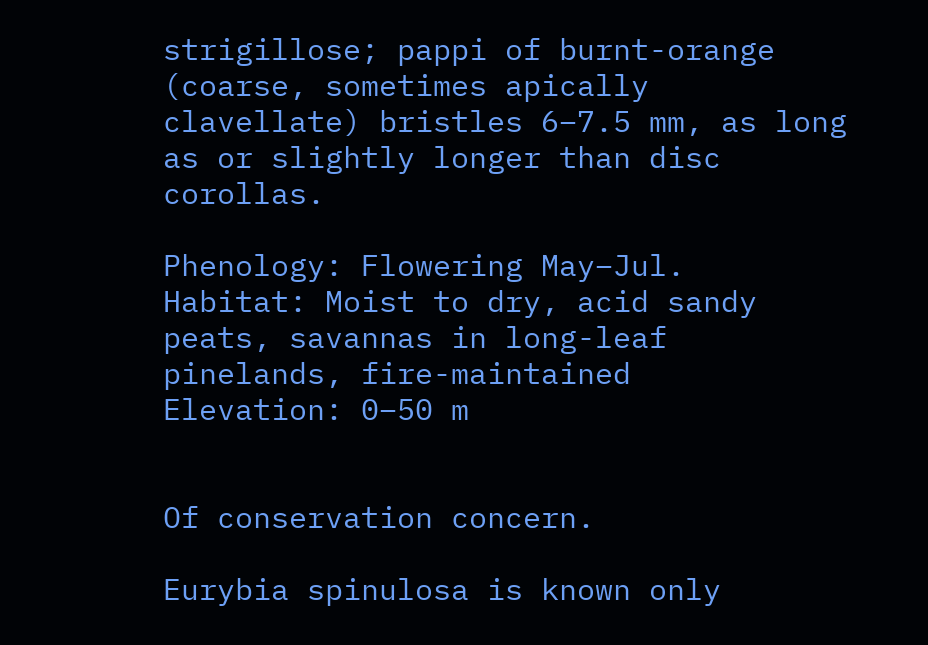strigillose; pappi of burnt-orange (coarse, sometimes apically clavellate) bristles 6–7.5 mm, as long as or slightly longer than disc corollas.

Phenology: Flowering May–Jul.
Habitat: Moist to dry, acid sandy peats, savannas in long-leaf pinelands, fire-maintained
Elevation: 0–50 m


Of conservation concern.

Eurybia spinulosa is known only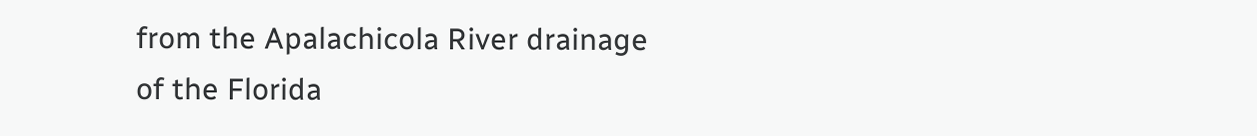from the Apalachicola River drainage of the Florida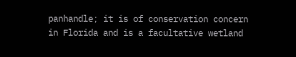panhandle; it is of conservation concern in Florida and is a facultative wetland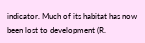indicator. Much of its habitat has now been lost to development (R.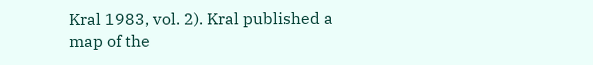Kral 1983, vol. 2). Kral published a map of the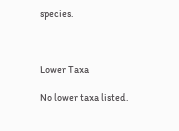species.



Lower Taxa

No lower taxa listed.